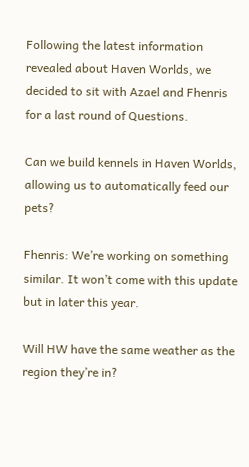Following the latest information revealed about Haven Worlds, we decided to sit with Azael and Fhenris for a last round of Questions.

Can we build kennels in Haven Worlds, allowing us to automatically feed our pets?

Fhenris: We’re working on something similar. It won’t come with this update but in later this year.

Will HW have the same weather as the region they’re in?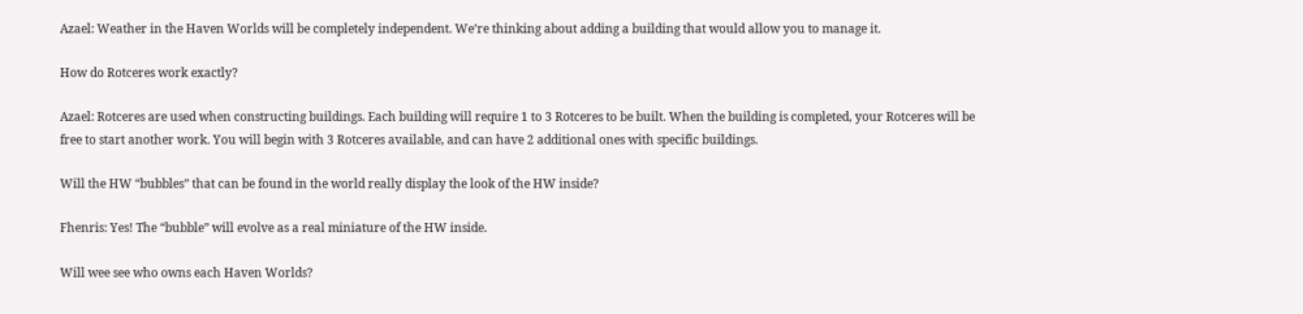Azael: Weather in the Haven Worlds will be completely independent. We’re thinking about adding a building that would allow you to manage it.

How do Rotceres work exactly?

Azael: Rotceres are used when constructing buildings. Each building will require 1 to 3 Rotceres to be built. When the building is completed, your Rotceres will be free to start another work. You will begin with 3 Rotceres available, and can have 2 additional ones with specific buildings.

Will the HW “bubbles” that can be found in the world really display the look of the HW inside?

Fhenris: Yes! The “bubble” will evolve as a real miniature of the HW inside.

Will wee see who owns each Haven Worlds?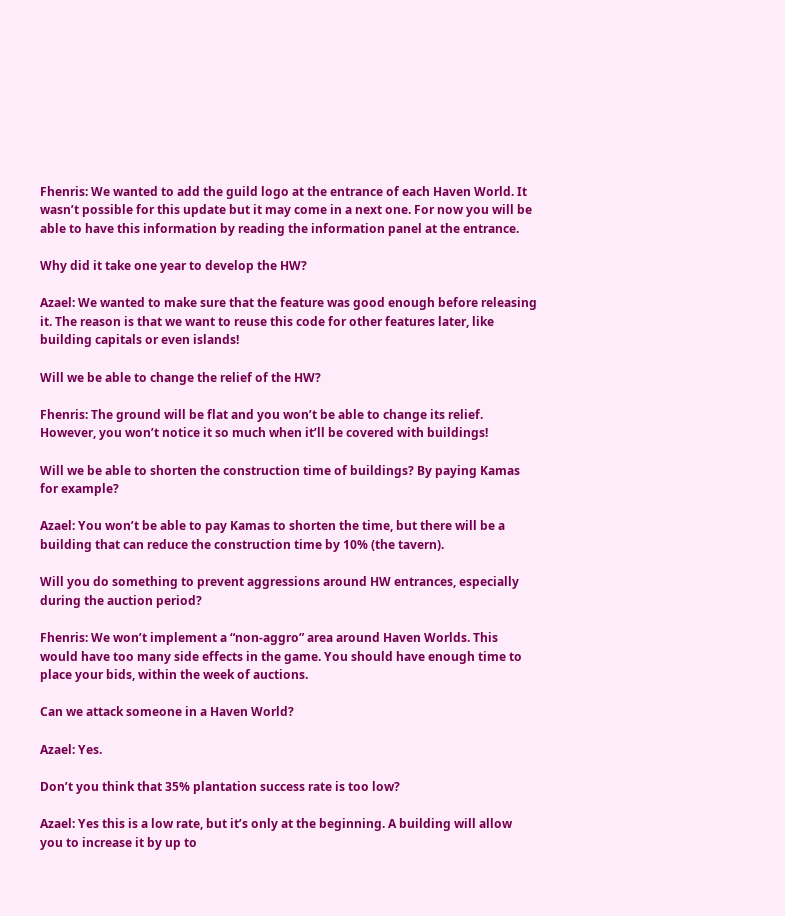Fhenris: We wanted to add the guild logo at the entrance of each Haven World. It wasn’t possible for this update but it may come in a next one. For now you will be able to have this information by reading the information panel at the entrance.

Why did it take one year to develop the HW?

Azael: We wanted to make sure that the feature was good enough before releasing it. The reason is that we want to reuse this code for other features later, like building capitals or even islands!

Will we be able to change the relief of the HW?

Fhenris: The ground will be flat and you won’t be able to change its relief. However, you won’t notice it so much when it’ll be covered with buildings!

Will we be able to shorten the construction time of buildings? By paying Kamas for example?

Azael: You won’t be able to pay Kamas to shorten the time, but there will be a building that can reduce the construction time by 10% (the tavern).

Will you do something to prevent aggressions around HW entrances, especially during the auction period?

Fhenris: We won’t implement a “non-aggro” area around Haven Worlds. This would have too many side effects in the game. You should have enough time to place your bids, within the week of auctions.

Can we attack someone in a Haven World?

Azael: Yes.

Don’t you think that 35% plantation success rate is too low?

Azael: Yes this is a low rate, but it’s only at the beginning. A building will allow you to increase it by up to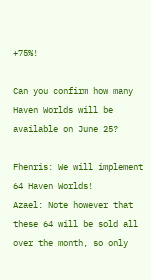+75%!

Can you confirm how many Haven Worlds will be available on June 25?

Fhenris: We will implement 64 Haven Worlds!
Azael: Note however that these 64 will be sold all over the month, so only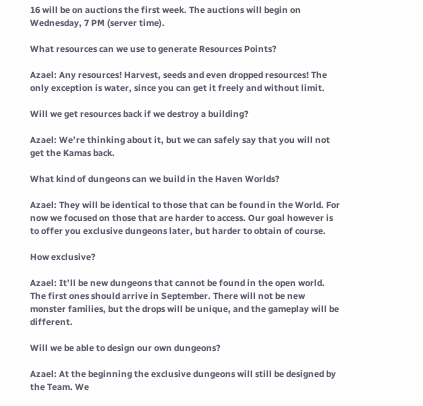16 will be on auctions the first week. The auctions will begin on Wednesday, 7 PM (server time).

What resources can we use to generate Resources Points?

Azael: Any resources! Harvest, seeds and even dropped resources! The only exception is water, since you can get it freely and without limit.

Will we get resources back if we destroy a building?

Azael: We’re thinking about it, but we can safely say that you will not get the Kamas back.

What kind of dungeons can we build in the Haven Worlds?

Azael: They will be identical to those that can be found in the World. For now we focused on those that are harder to access. Our goal however is to offer you exclusive dungeons later, but harder to obtain of course.

How exclusive?

Azael: It’ll be new dungeons that cannot be found in the open world. The first ones should arrive in September. There will not be new monster families, but the drops will be unique, and the gameplay will be different.

Will we be able to design our own dungeons?

Azael: At the beginning the exclusive dungeons will still be designed by the Team. We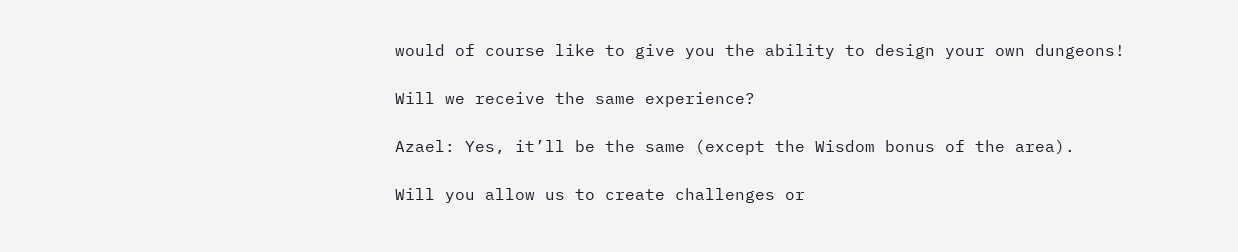would of course like to give you the ability to design your own dungeons!

Will we receive the same experience?

Azael: Yes, it’ll be the same (except the Wisdom bonus of the area).

Will you allow us to create challenges or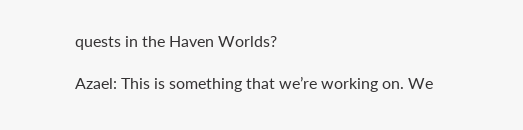quests in the Haven Worlds?

Azael: This is something that we’re working on. We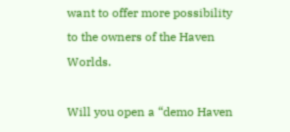want to offer more possibility to the owners of the Haven Worlds.

Will you open a “demo Haven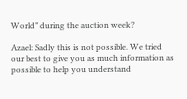World” during the auction week?

Azael: Sadly this is not possible. We tried our best to give you as much information as possible to help you understand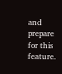and prepare for this feature.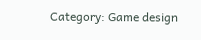Category: Game design